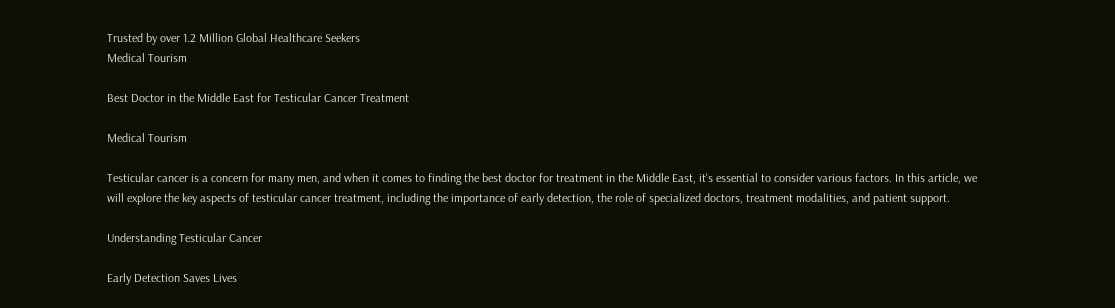Trusted by over 1.2 Million Global Healthcare Seekers
Medical Tourism

Best Doctor in the Middle East for Testicular Cancer Treatment

Medical Tourism

Testicular cancer is a concern for many men, and when it comes to finding the best doctor for treatment in the Middle East, it's essential to consider various factors. In this article, we will explore the key aspects of testicular cancer treatment, including the importance of early detection, the role of specialized doctors, treatment modalities, and patient support.

Understanding Testicular Cancer

Early Detection Saves Lives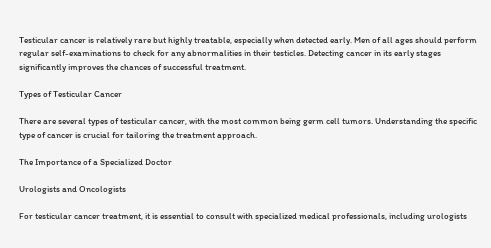Testicular cancer is relatively rare but highly treatable, especially when detected early. Men of all ages should perform regular self-examinations to check for any abnormalities in their testicles. Detecting cancer in its early stages significantly improves the chances of successful treatment.

Types of Testicular Cancer

There are several types of testicular cancer, with the most common being germ cell tumors. Understanding the specific type of cancer is crucial for tailoring the treatment approach.

The Importance of a Specialized Doctor

Urologists and Oncologists

For testicular cancer treatment, it is essential to consult with specialized medical professionals, including urologists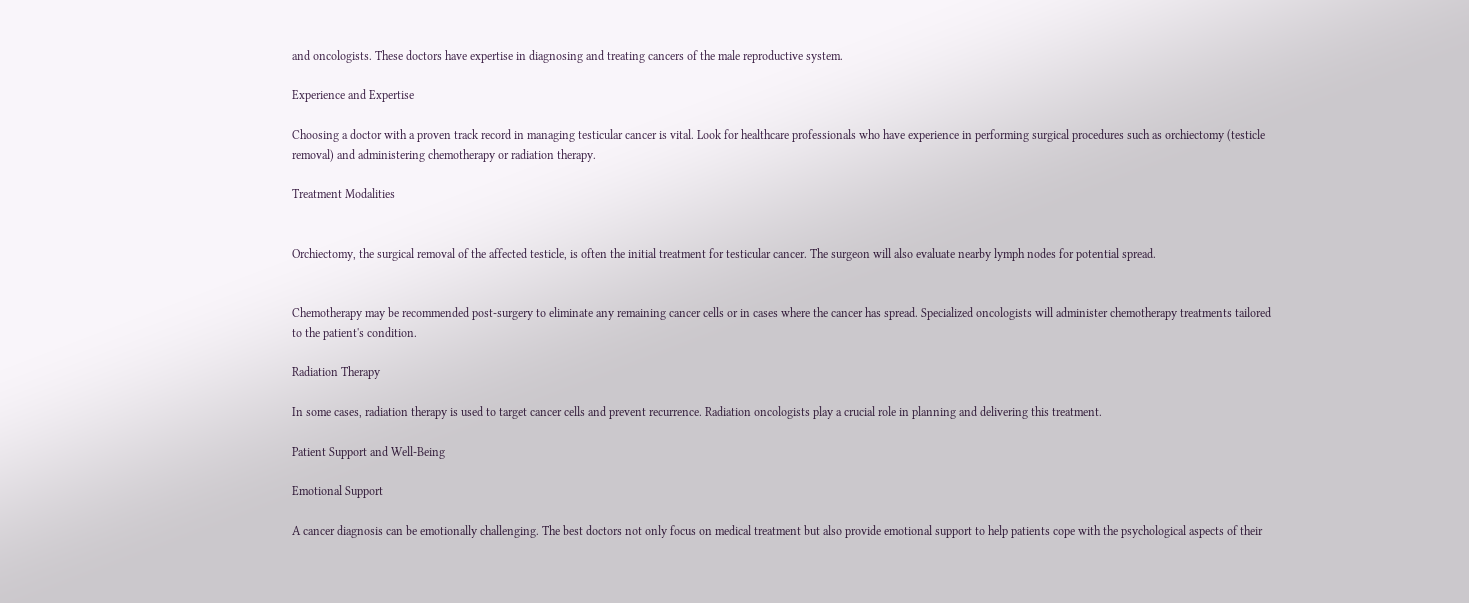and oncologists. These doctors have expertise in diagnosing and treating cancers of the male reproductive system.

Experience and Expertise

Choosing a doctor with a proven track record in managing testicular cancer is vital. Look for healthcare professionals who have experience in performing surgical procedures such as orchiectomy (testicle removal) and administering chemotherapy or radiation therapy.

Treatment Modalities


Orchiectomy, the surgical removal of the affected testicle, is often the initial treatment for testicular cancer. The surgeon will also evaluate nearby lymph nodes for potential spread.


Chemotherapy may be recommended post-surgery to eliminate any remaining cancer cells or in cases where the cancer has spread. Specialized oncologists will administer chemotherapy treatments tailored to the patient's condition.

Radiation Therapy

In some cases, radiation therapy is used to target cancer cells and prevent recurrence. Radiation oncologists play a crucial role in planning and delivering this treatment.

Patient Support and Well-Being

Emotional Support

A cancer diagnosis can be emotionally challenging. The best doctors not only focus on medical treatment but also provide emotional support to help patients cope with the psychological aspects of their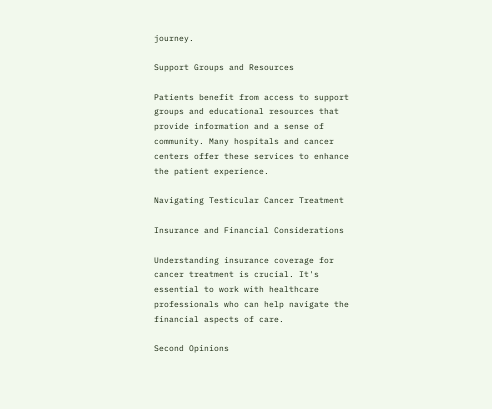journey.

Support Groups and Resources

Patients benefit from access to support groups and educational resources that provide information and a sense of community. Many hospitals and cancer centers offer these services to enhance the patient experience.

Navigating Testicular Cancer Treatment

Insurance and Financial Considerations

Understanding insurance coverage for cancer treatment is crucial. It's essential to work with healthcare professionals who can help navigate the financial aspects of care.

Second Opinions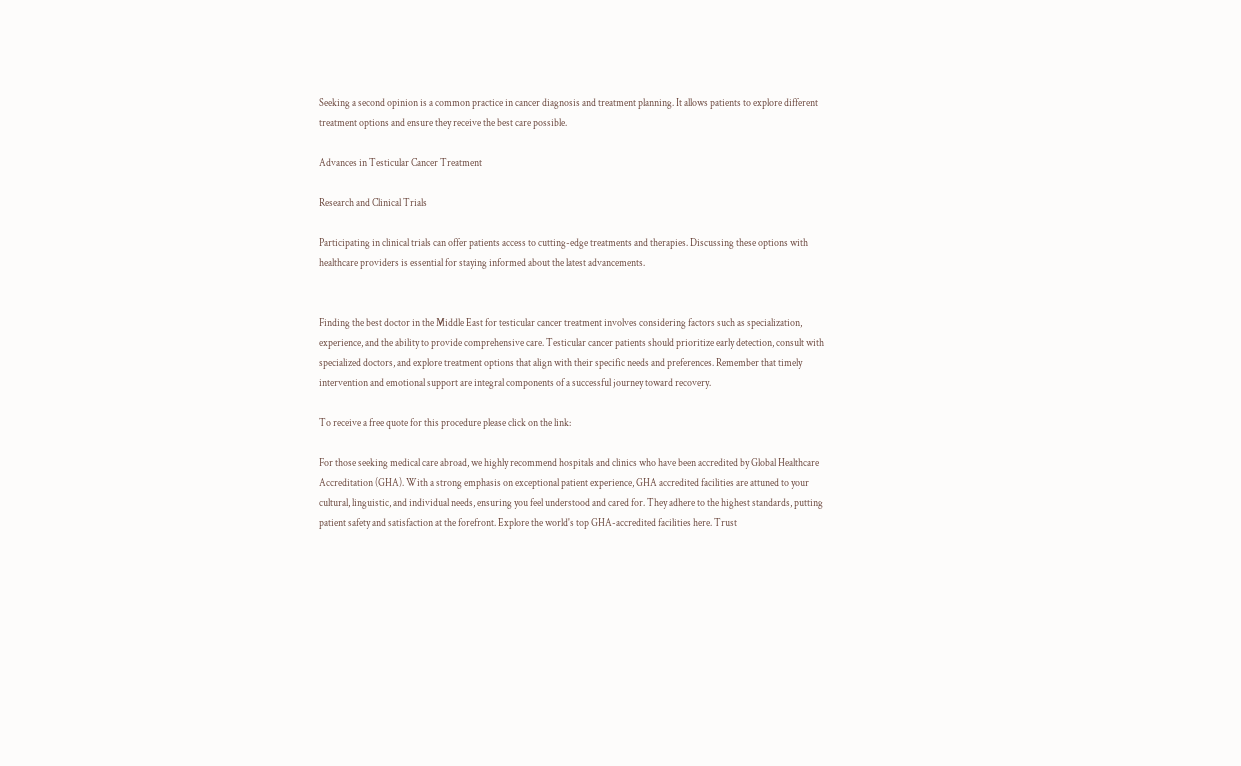Seeking a second opinion is a common practice in cancer diagnosis and treatment planning. It allows patients to explore different treatment options and ensure they receive the best care possible.

Advances in Testicular Cancer Treatment

Research and Clinical Trials

Participating in clinical trials can offer patients access to cutting-edge treatments and therapies. Discussing these options with healthcare providers is essential for staying informed about the latest advancements.


Finding the best doctor in the Middle East for testicular cancer treatment involves considering factors such as specialization, experience, and the ability to provide comprehensive care. Testicular cancer patients should prioritize early detection, consult with specialized doctors, and explore treatment options that align with their specific needs and preferences. Remember that timely intervention and emotional support are integral components of a successful journey toward recovery.

To receive a free quote for this procedure please click on the link:

For those seeking medical care abroad, we highly recommend hospitals and clinics who have been accredited by Global Healthcare Accreditation (GHA). With a strong emphasis on exceptional patient experience, GHA accredited facilities are attuned to your cultural, linguistic, and individual needs, ensuring you feel understood and cared for. They adhere to the highest standards, putting patient safety and satisfaction at the forefront. Explore the world's top GHA-accredited facilities here. Trust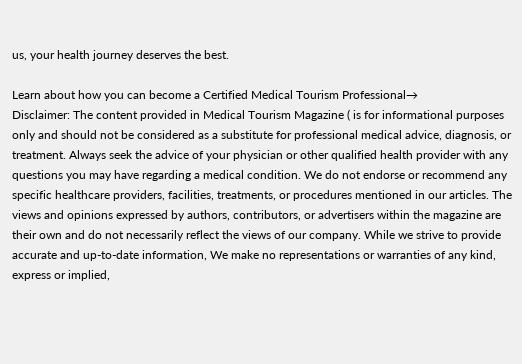us, your health journey deserves the best.

Learn about how you can become a Certified Medical Tourism Professional→
Disclaimer: The content provided in Medical Tourism Magazine ( is for informational purposes only and should not be considered as a substitute for professional medical advice, diagnosis, or treatment. Always seek the advice of your physician or other qualified health provider with any questions you may have regarding a medical condition. We do not endorse or recommend any specific healthcare providers, facilities, treatments, or procedures mentioned in our articles. The views and opinions expressed by authors, contributors, or advertisers within the magazine are their own and do not necessarily reflect the views of our company. While we strive to provide accurate and up-to-date information, We make no representations or warranties of any kind, express or implied,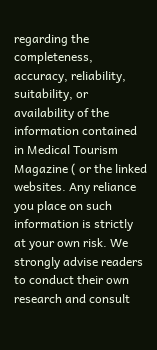regarding the completeness, accuracy, reliability, suitability, or availability of the information contained in Medical Tourism Magazine ( or the linked websites. Any reliance you place on such information is strictly at your own risk. We strongly advise readers to conduct their own research and consult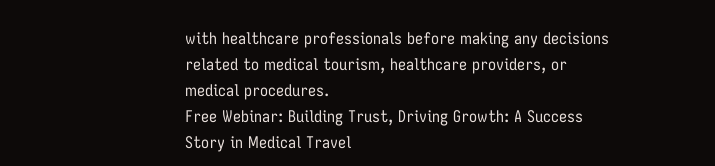with healthcare professionals before making any decisions related to medical tourism, healthcare providers, or medical procedures.
Free Webinar: Building Trust, Driving Growth: A Success Story in Medical Travel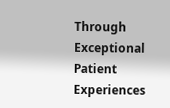Through Exceptional Patient Experiences